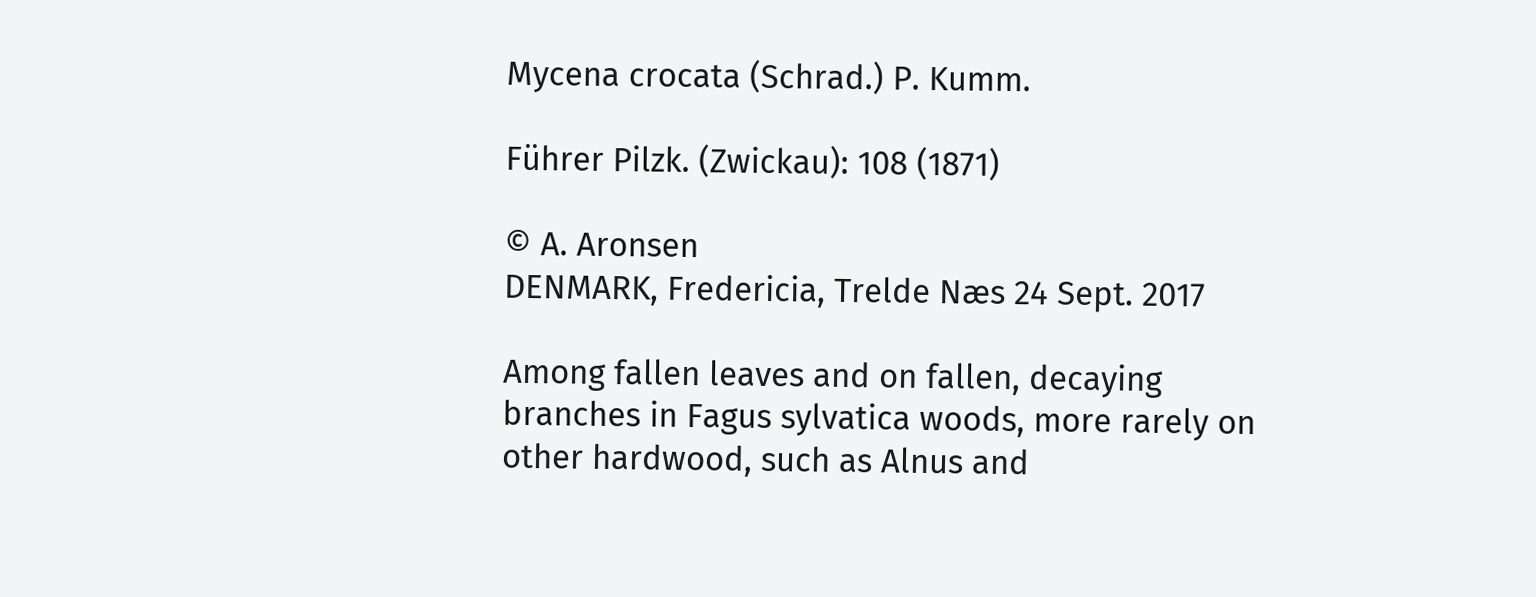Mycena crocata (Schrad.) P. Kumm.

Führer Pilzk. (Zwickau): 108 (1871)

© A. Aronsen
DENMARK, Fredericia, Trelde Næs 24 Sept. 2017

Among fallen leaves and on fallen, decaying branches in Fagus sylvatica woods, more rarely on other hardwood, such as Alnus and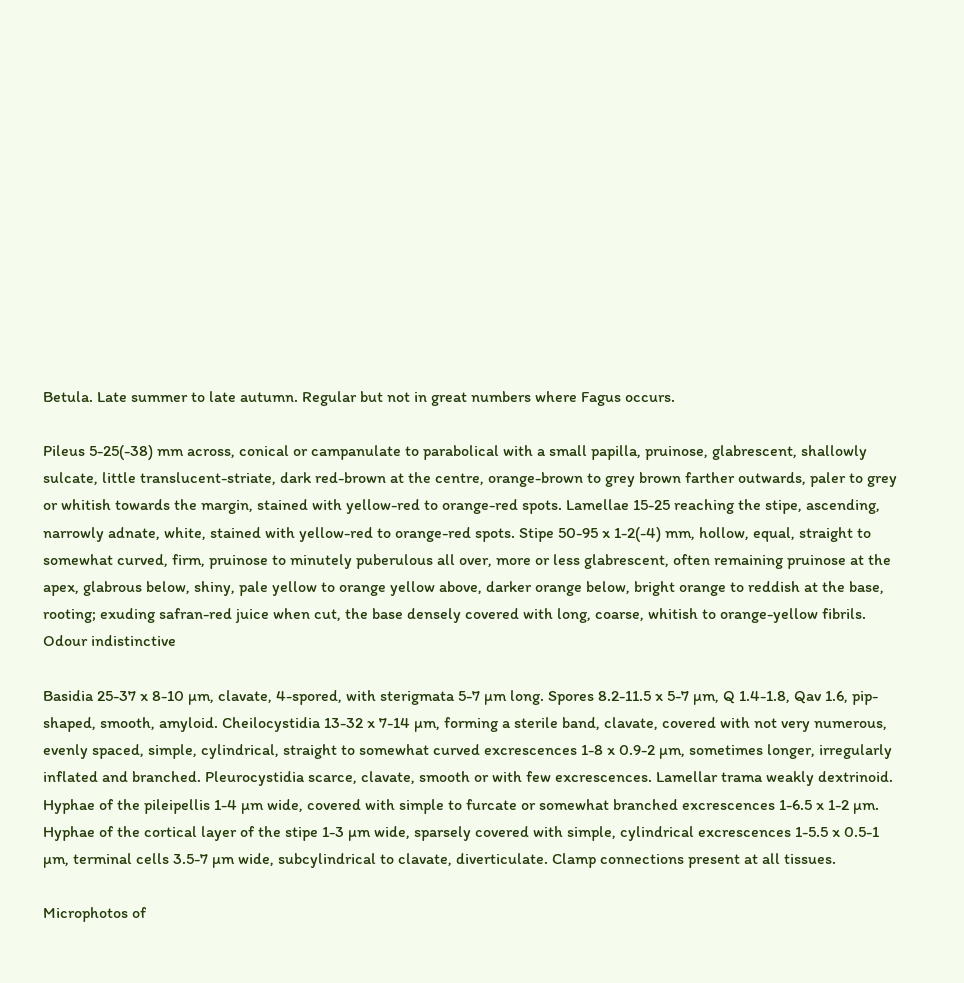Betula. Late summer to late autumn. Regular but not in great numbers where Fagus occurs.

Pileus 5-25(-38) mm across, conical or campanulate to parabolical with a small papilla, pruinose, glabrescent, shallowly sulcate, little translucent-striate, dark red-brown at the centre, orange-brown to grey brown farther outwards, paler to grey or whitish towards the margin, stained with yellow-red to orange-red spots. Lamellae 15-25 reaching the stipe, ascending, narrowly adnate, white, stained with yellow-red to orange-red spots. Stipe 50-95 x 1-2(-4) mm, hollow, equal, straight to somewhat curved, firm, pruinose to minutely puberulous all over, more or less glabrescent, often remaining pruinose at the apex, glabrous below, shiny, pale yellow to orange yellow above, darker orange below, bright orange to reddish at the base, rooting; exuding safran-red juice when cut, the base densely covered with long, coarse, whitish to orange-yellow fibrils. Odour indistinctive

Basidia 25-37 x 8-10 µm, clavate, 4-spored, with sterigmata 5-7 µm long. Spores 8.2-11.5 x 5-7 µm, Q 1.4-1.8, Qav 1.6, pip-shaped, smooth, amyloid. Cheilocystidia 13-32 x 7-14 µm, forming a sterile band, clavate, covered with not very numerous, evenly spaced, simple, cylindrical, straight to somewhat curved excrescences 1-8 x 0.9-2 µm, sometimes longer, irregularly inflated and branched. Pleurocystidia scarce, clavate, smooth or with few excrescences. Lamellar trama weakly dextrinoid. Hyphae of the pileipellis 1-4 µm wide, covered with simple to furcate or somewhat branched excrescences 1-6.5 x 1-2 µm. Hyphae of the cortical layer of the stipe 1-3 µm wide, sparsely covered with simple, cylindrical excrescences 1-5.5 x 0.5-1 µm, terminal cells 3.5-7 µm wide, subcylindrical to clavate, diverticulate. Clamp connections present at all tissues.

Microphotos of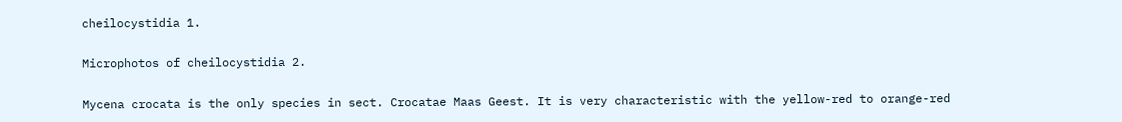cheilocystidia 1.

Microphotos of cheilocystidia 2.

Mycena crocata is the only species in sect. Crocatae Maas Geest. It is very characteristic with the yellow-red to orange-red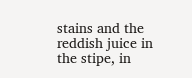stains and the reddish juice in the stipe, in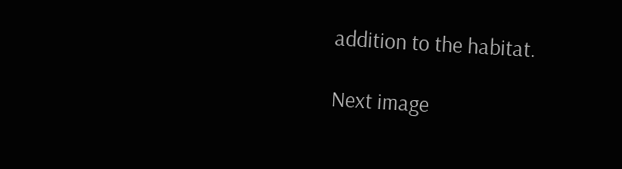addition to the habitat.

Next image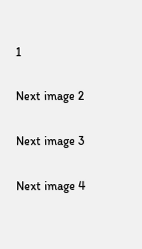1

Next image 2

Next image 3

Next image 4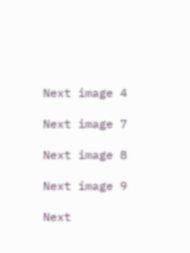Next image 4

Next image 7

Next image 8

Next image 9

Next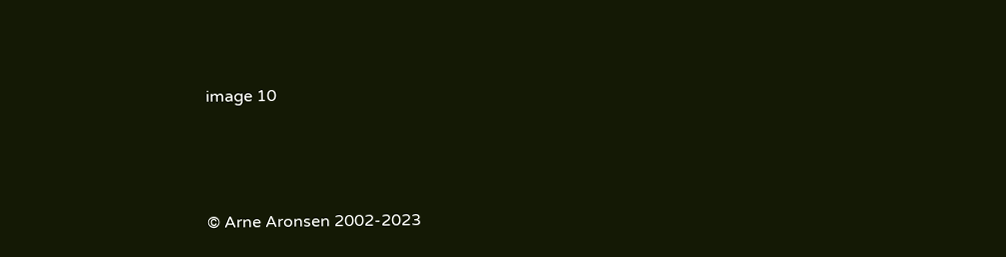image 10






© Arne Aronsen 2002-2023